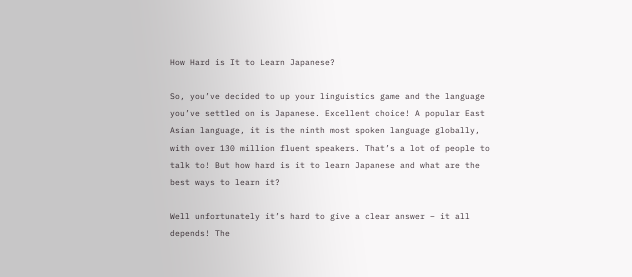How Hard is It to Learn Japanese?

So, you’ve decided to up your linguistics game and the language you’ve settled on is Japanese. Excellent choice! A popular East Asian language, it is the ninth most spoken language globally, with over 130 million fluent speakers. That’s a lot of people to talk to! But how hard is it to learn Japanese and what are the best ways to learn it?

Well unfortunately it’s hard to give a clear answer – it all depends! The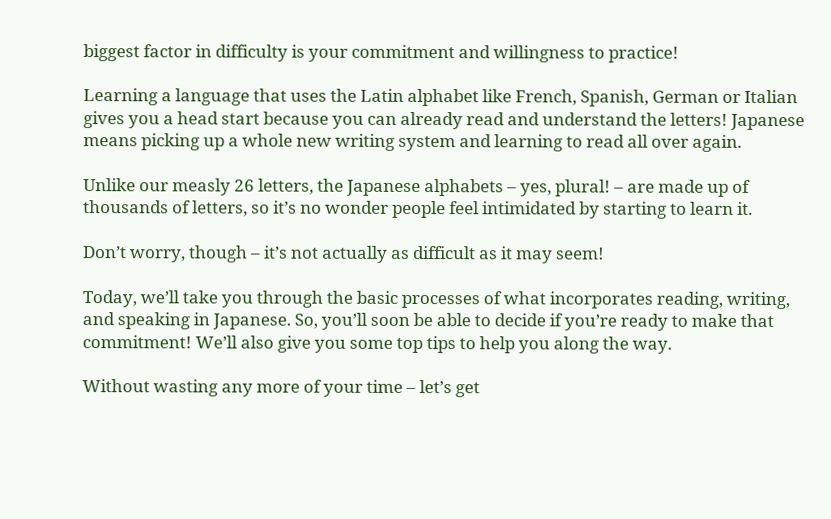biggest factor in difficulty is your commitment and willingness to practice!

Learning a language that uses the Latin alphabet like French, Spanish, German or Italian gives you a head start because you can already read and understand the letters! Japanese means picking up a whole new writing system and learning to read all over again.

Unlike our measly 26 letters, the Japanese alphabets – yes, plural! – are made up of thousands of letters, so it’s no wonder people feel intimidated by starting to learn it.

Don’t worry, though – it’s not actually as difficult as it may seem!

Today, we’ll take you through the basic processes of what incorporates reading, writing, and speaking in Japanese. So, you’ll soon be able to decide if you’re ready to make that commitment! We’ll also give you some top tips to help you along the way.

Without wasting any more of your time – let’s get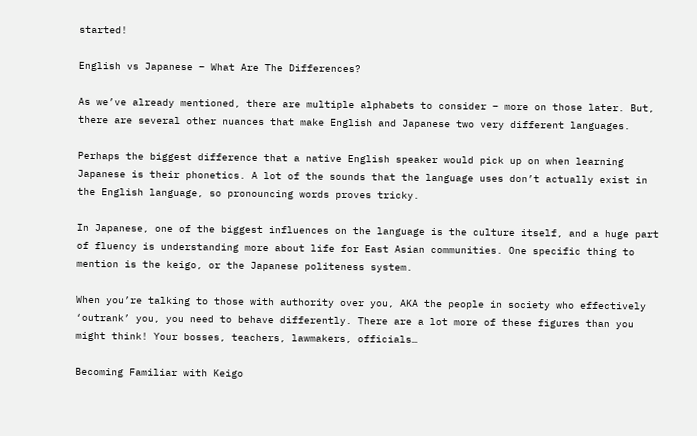started!

English vs Japanese – What Are The Differences?

As we’ve already mentioned, there are multiple alphabets to consider – more on those later. But, there are several other nuances that make English and Japanese two very different languages.

Perhaps the biggest difference that a native English speaker would pick up on when learning Japanese is their phonetics. A lot of the sounds that the language uses don’t actually exist in the English language, so pronouncing words proves tricky.

In Japanese, one of the biggest influences on the language is the culture itself, and a huge part of fluency is understanding more about life for East Asian communities. One specific thing to mention is the keigo, or the Japanese politeness system.

When you’re talking to those with authority over you, AKA the people in society who effectively ‘outrank’ you, you need to behave differently. There are a lot more of these figures than you might think! Your bosses, teachers, lawmakers, officials…

Becoming Familiar with Keigo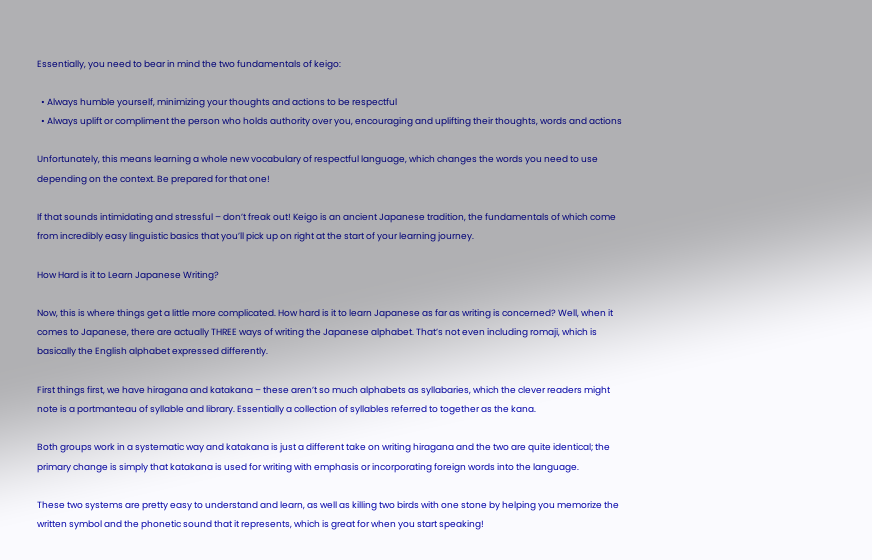Essentially, you need to bear in mind the two fundamentals of keigo:

  • Always humble yourself, minimizing your thoughts and actions to be respectful
  • Always uplift or compliment the person who holds authority over you, encouraging and uplifting their thoughts, words and actions

Unfortunately, this means learning a whole new vocabulary of respectful language, which changes the words you need to use depending on the context. Be prepared for that one!

If that sounds intimidating and stressful – don’t freak out! Keigo is an ancient Japanese tradition, the fundamentals of which come from incredibly easy linguistic basics that you’ll pick up on right at the start of your learning journey.

How Hard is it to Learn Japanese Writing?

Now, this is where things get a little more complicated. How hard is it to learn Japanese as far as writing is concerned? Well, when it comes to Japanese, there are actually THREE ways of writing the Japanese alphabet. That’s not even including romaji, which is basically the English alphabet expressed differently.

First things first, we have hiragana and katakana – these aren’t so much alphabets as syllabaries, which the clever readers might note is a portmanteau of syllable and library. Essentially a collection of syllables referred to together as the kana.

Both groups work in a systematic way and katakana is just a different take on writing hiragana and the two are quite identical; the primary change is simply that katakana is used for writing with emphasis or incorporating foreign words into the language.

These two systems are pretty easy to understand and learn, as well as killing two birds with one stone by helping you memorize the written symbol and the phonetic sound that it represents, which is great for when you start speaking!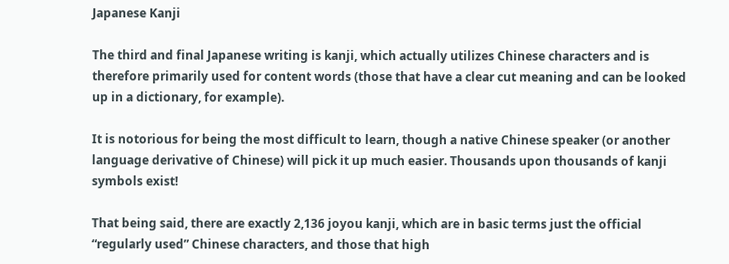Japanese Kanji

The third and final Japanese writing is kanji, which actually utilizes Chinese characters and is therefore primarily used for content words (those that have a clear cut meaning and can be looked up in a dictionary, for example).

It is notorious for being the most difficult to learn, though a native Chinese speaker (or another language derivative of Chinese) will pick it up much easier. Thousands upon thousands of kanji symbols exist!

That being said, there are exactly 2,136 joyou kanji, which are in basic terms just the official “regularly used” Chinese characters, and those that high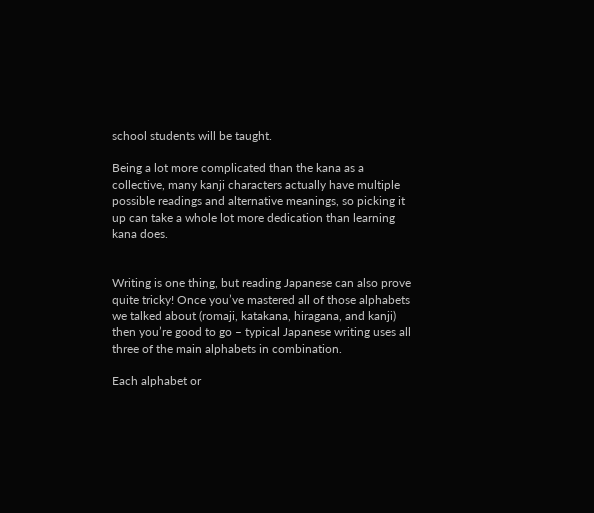school students will be taught.

Being a lot more complicated than the kana as a collective, many kanji characters actually have multiple possible readings and alternative meanings, so picking it up can take a whole lot more dedication than learning kana does.


Writing is one thing, but reading Japanese can also prove quite tricky! Once you’ve mastered all of those alphabets we talked about (romaji, katakana, hiragana, and kanji) then you’re good to go – typical Japanese writing uses all three of the main alphabets in combination.

Each alphabet or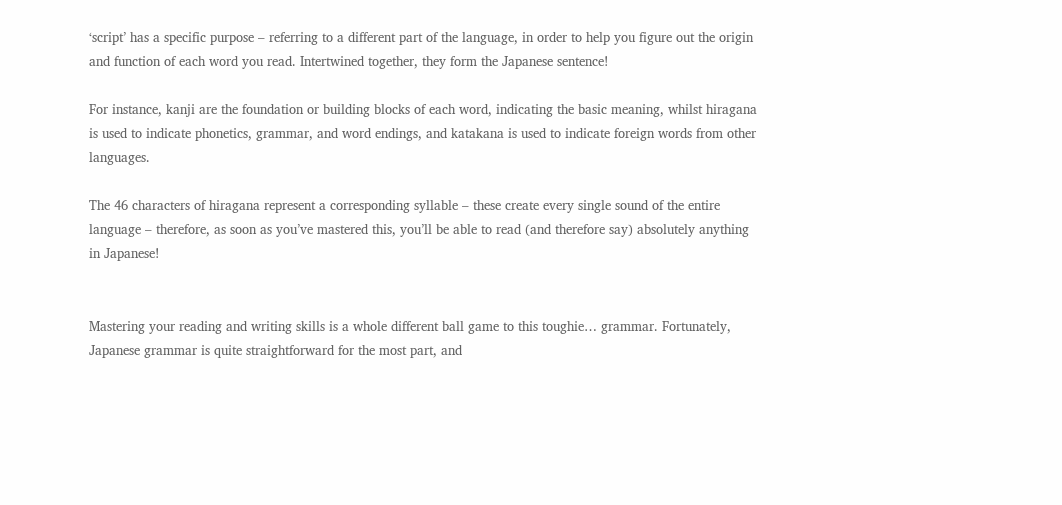‘script’ has a specific purpose – referring to a different part of the language, in order to help you figure out the origin and function of each word you read. Intertwined together, they form the Japanese sentence!

For instance, kanji are the foundation or building blocks of each word, indicating the basic meaning, whilst hiragana is used to indicate phonetics, grammar, and word endings, and katakana is used to indicate foreign words from other languages.

The 46 characters of hiragana represent a corresponding syllable – these create every single sound of the entire language – therefore, as soon as you’ve mastered this, you’ll be able to read (and therefore say) absolutely anything in Japanese!


Mastering your reading and writing skills is a whole different ball game to this toughie… grammar. Fortunately, Japanese grammar is quite straightforward for the most part, and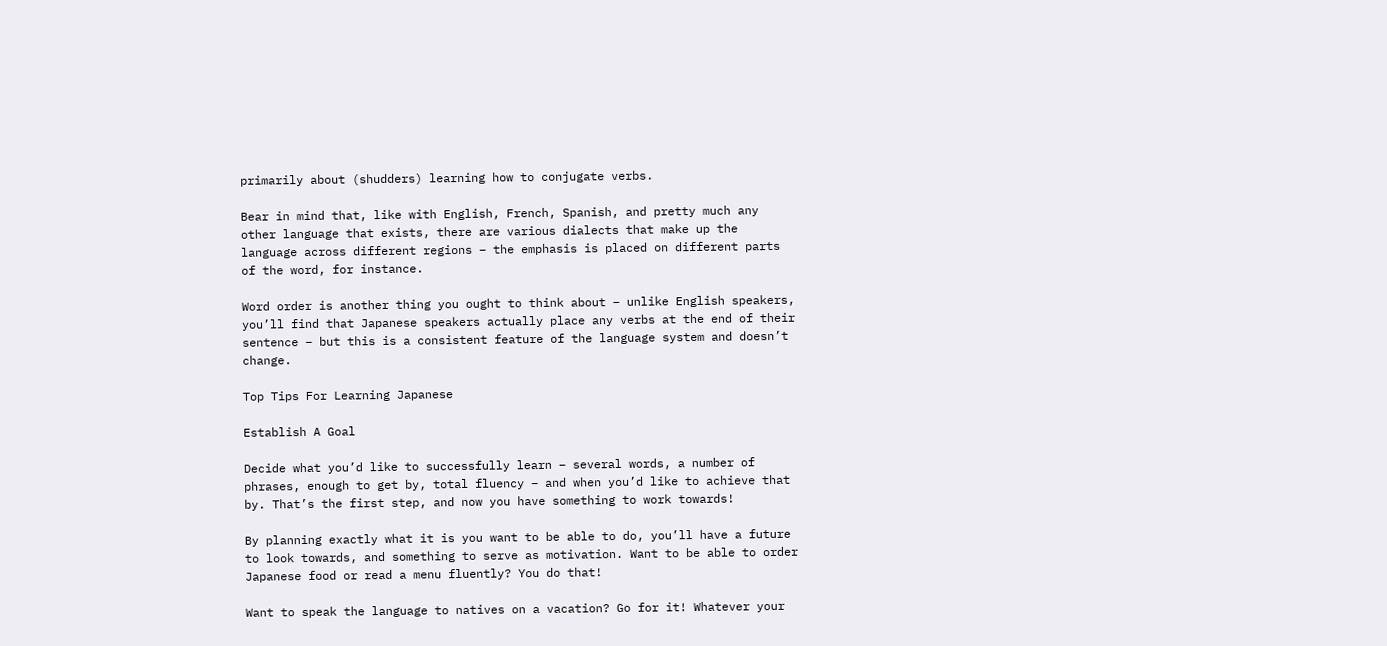primarily about (shudders) learning how to conjugate verbs.

Bear in mind that, like with English, French, Spanish, and pretty much any other language that exists, there are various dialects that make up the language across different regions – the emphasis is placed on different parts of the word, for instance.

Word order is another thing you ought to think about – unlike English speakers, you’ll find that Japanese speakers actually place any verbs at the end of their sentence – but this is a consistent feature of the language system and doesn’t change.

Top Tips For Learning Japanese

Establish A Goal

Decide what you’d like to successfully learn – several words, a number of phrases, enough to get by, total fluency – and when you’d like to achieve that by. That’s the first step, and now you have something to work towards!

By planning exactly what it is you want to be able to do, you’ll have a future to look towards, and something to serve as motivation. Want to be able to order Japanese food or read a menu fluently? You do that!

Want to speak the language to natives on a vacation? Go for it! Whatever your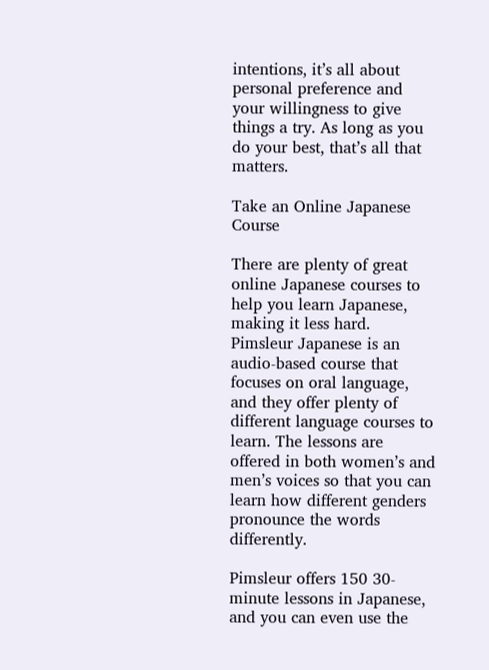intentions, it’s all about personal preference and your willingness to give things a try. As long as you do your best, that’s all that matters.

Take an Online Japanese Course

There are plenty of great online Japanese courses to help you learn Japanese, making it less hard. Pimsleur Japanese is an audio-based course that focuses on oral language, and they offer plenty of different language courses to learn. The lessons are offered in both women’s and men’s voices so that you can learn how different genders pronounce the words differently.

Pimsleur offers 150 30-minute lessons in Japanese, and you can even use the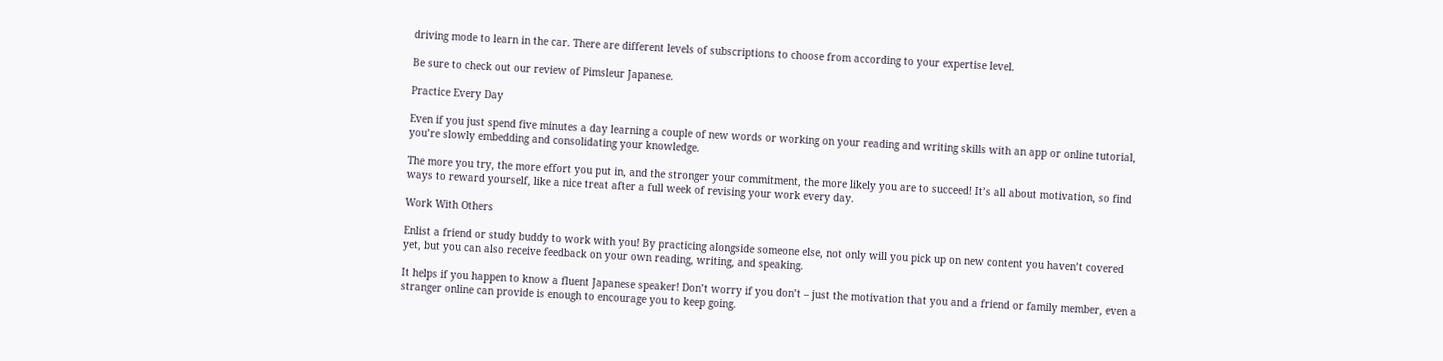driving mode to learn in the car. There are different levels of subscriptions to choose from according to your expertise level.

Be sure to check out our review of Pimsleur Japanese.

Practice Every Day

Even if you just spend five minutes a day learning a couple of new words or working on your reading and writing skills with an app or online tutorial, you’re slowly embedding and consolidating your knowledge.

The more you try, the more effort you put in, and the stronger your commitment, the more likely you are to succeed! It’s all about motivation, so find ways to reward yourself, like a nice treat after a full week of revising your work every day.

Work With Others

Enlist a friend or study buddy to work with you! By practicing alongside someone else, not only will you pick up on new content you haven’t covered yet, but you can also receive feedback on your own reading, writing, and speaking.

It helps if you happen to know a fluent Japanese speaker! Don’t worry if you don’t – just the motivation that you and a friend or family member, even a stranger online can provide is enough to encourage you to keep going.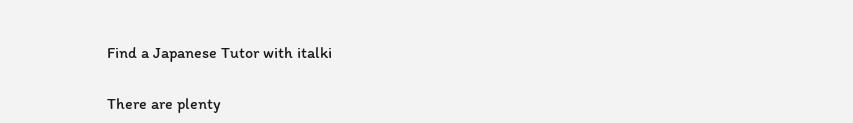Find a Japanese Tutor with italki

There are plenty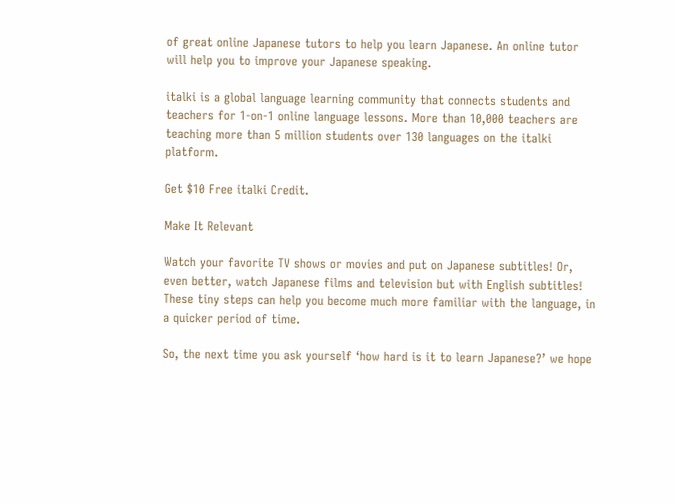of great online Japanese tutors to help you learn Japanese. An online tutor will help you to improve your Japanese speaking.

italki is a global language learning community that connects students and teachers for 1-on-1 online language lessons. More than 10,000 teachers are teaching more than 5 million students over 130 languages on the italki platform.

Get $10 Free italki Credit.

Make It Relevant

Watch your favorite TV shows or movies and put on Japanese subtitles! Or, even better, watch Japanese films and television but with English subtitles! These tiny steps can help you become much more familiar with the language, in a quicker period of time.

So, the next time you ask yourself ‘how hard is it to learn Japanese?’ we hope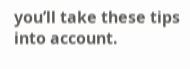you’ll take these tips into account.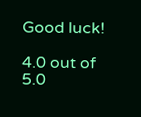Good luck!

4.0 out of 5.0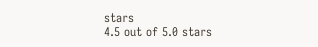stars
4.5 out of 5.0 stars